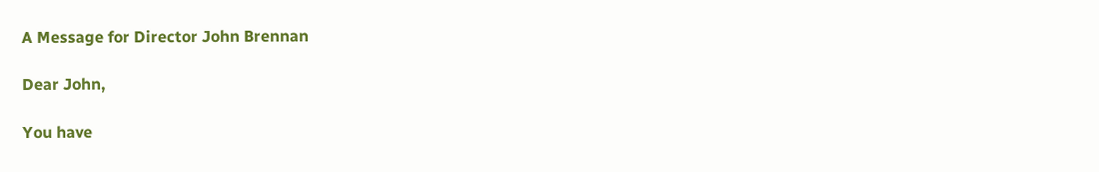A Message for Director John Brennan

Dear John,

You have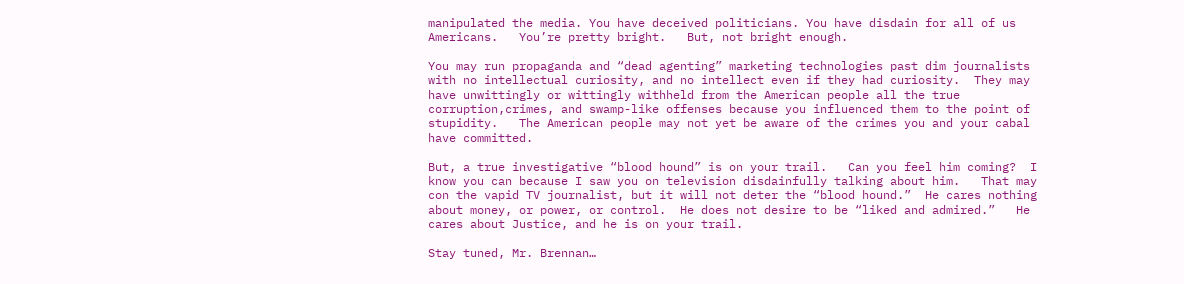manipulated the media. You have deceived politicians. You have disdain for all of us Americans.   You’re pretty bright.   But, not bright enough.

You may run propaganda and “dead agenting” marketing technologies past dim journalists with no intellectual curiosity, and no intellect even if they had curiosity.  They may have unwittingly or wittingly withheld from the American people all the true corruption,crimes, and swamp-like offenses because you influenced them to the point of stupidity.   The American people may not yet be aware of the crimes you and your cabal have committed.

But, a true investigative “blood hound” is on your trail.   Can you feel him coming?  I know you can because I saw you on television disdainfully talking about him.   That may con the vapid TV journalist, but it will not deter the “blood hound.”  He cares nothing about money, or power, or control.  He does not desire to be “liked and admired.”   He cares about Justice, and he is on your trail.

Stay tuned, Mr. Brennan…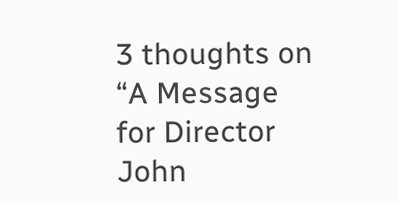3 thoughts on “A Message for Director John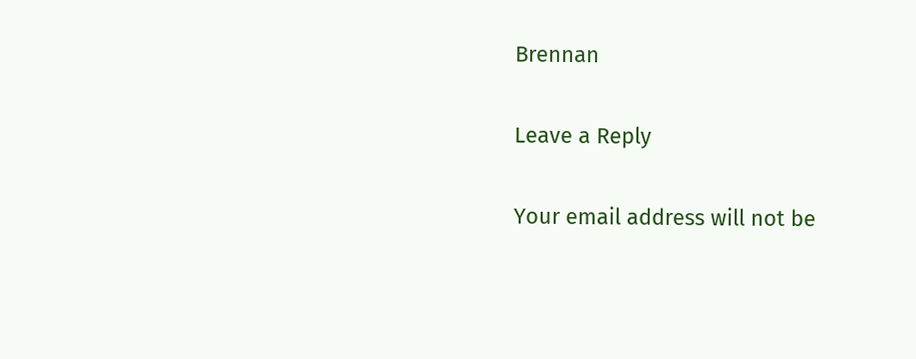Brennan

Leave a Reply

Your email address will not be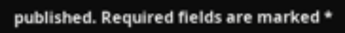published. Required fields are marked *